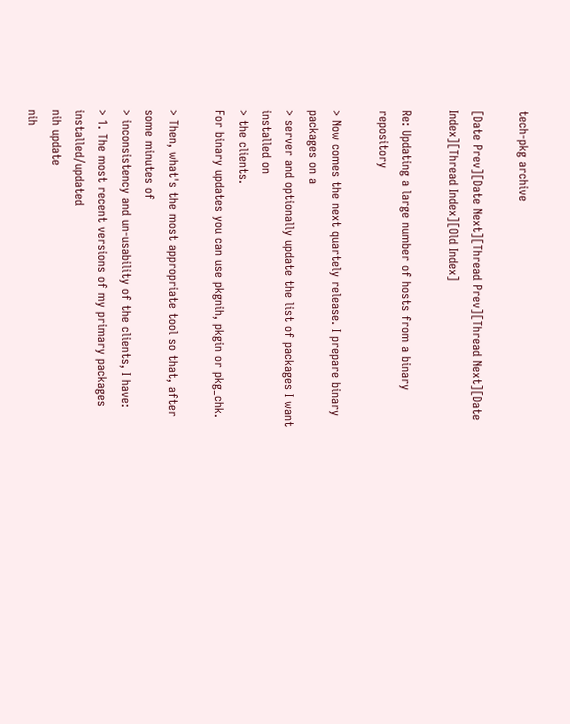tech-pkg archive

[Date Prev][Date Next][Thread Prev][Thread Next][Date Index][Thread Index][Old Index]

Re: Updating a large number of hosts from a binary repository

> Now comes the next quartely release. I prepare binary packages on a
> server and optionally update the list of packages I want installed on
> the clients.
For binary updates you can use pkgnih, pkgin or pkg_chk.

> Then, what's the most appropriate tool so that, after some minutes of
> inconsistency and un-usability of the clients, I have:
> 1. The most recent versions of my primary packages installed/updated
nih update
nih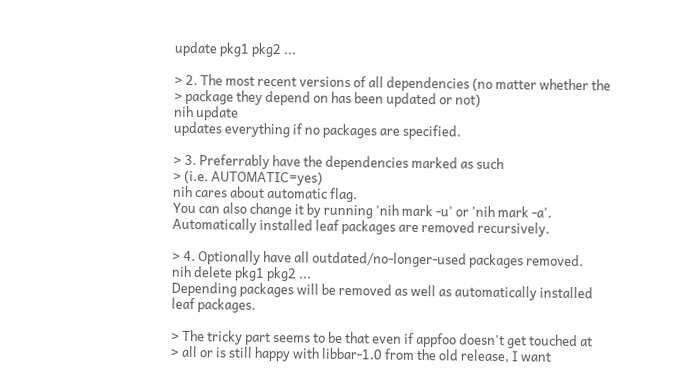update pkg1 pkg2 ...

> 2. The most recent versions of all dependencies (no matter whether the
> package they depend on has been updated or not)
nih update
updates everything if no packages are specified.

> 3. Preferrably have the dependencies marked as such
> (i.e. AUTOMATIC=yes)
nih cares about automatic flag.
You can also change it by running 'nih mark -u' or 'nih mark -a'.
Automatically installed leaf packages are removed recursively.

> 4. Optionally have all outdated/no-longer-used packages removed.
nih delete pkg1 pkg2 ...
Depending packages will be removed as well as automatically installed
leaf packages.

> The tricky part seems to be that even if appfoo doesn't get touched at
> all or is still happy with libbar-1.0 from the old release, I want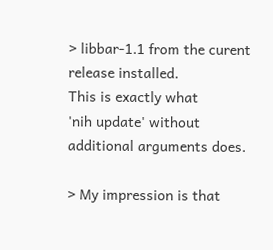> libbar-1.1 from the curent release installed.
This is exactly what
'nih update' without additional arguments does.

> My impression is that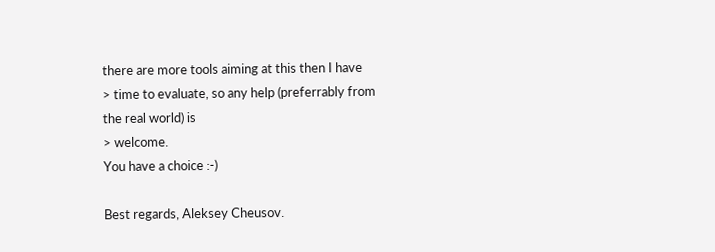there are more tools aiming at this then I have
> time to evaluate, so any help (preferrably from the real world) is
> welcome.
You have a choice :-)

Best regards, Aleksey Cheusov.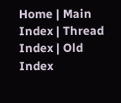Home | Main Index | Thread Index | Old Index